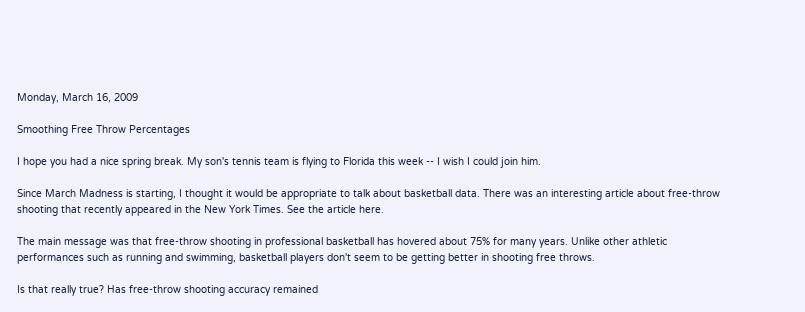Monday, March 16, 2009

Smoothing Free Throw Percentages

I hope you had a nice spring break. My son's tennis team is flying to Florida this week -- I wish I could join him.

Since March Madness is starting, I thought it would be appropriate to talk about basketball data. There was an interesting article about free-throw shooting that recently appeared in the New York Times. See the article here.

The main message was that free-throw shooting in professional basketball has hovered about 75% for many years. Unlike other athletic performances such as running and swimming, basketball players don't seem to be getting better in shooting free throws.

Is that really true? Has free-throw shooting accuracy remained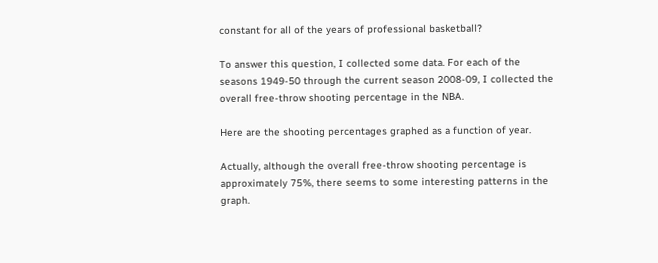constant for all of the years of professional basketball?

To answer this question, I collected some data. For each of the seasons 1949-50 through the current season 2008-09, I collected the overall free-throw shooting percentage in the NBA.

Here are the shooting percentages graphed as a function of year.

Actually, although the overall free-throw shooting percentage is approximately 75%, there seems to some interesting patterns in the graph.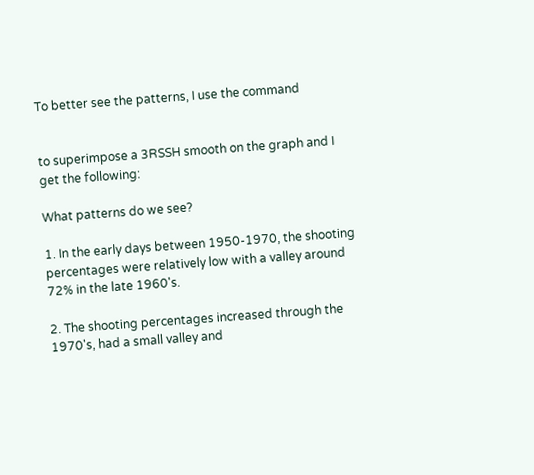To better see the patterns, I use the command


to superimpose a 3RSSH smooth on the graph and I get the following:

What patterns do we see?

1. In the early days between 1950-1970, the shooting percentages were relatively low with a valley around 72% in the late 1960's.

2. The shooting percentages increased through the 1970's, had a small valley and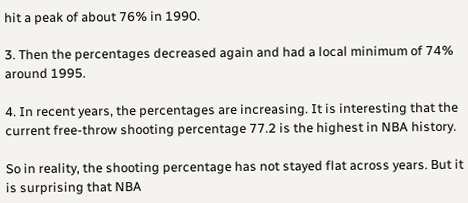hit a peak of about 76% in 1990.

3. Then the percentages decreased again and had a local minimum of 74% around 1995.

4. In recent years, the percentages are increasing. It is interesting that the current free-throw shooting percentage 77.2 is the highest in NBA history.

So in reality, the shooting percentage has not stayed flat across years. But it is surprising that NBA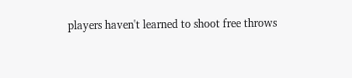players haven't learned to shoot free throws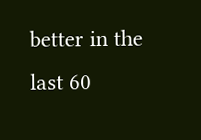better in the last 60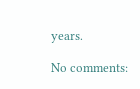years.

No comments: